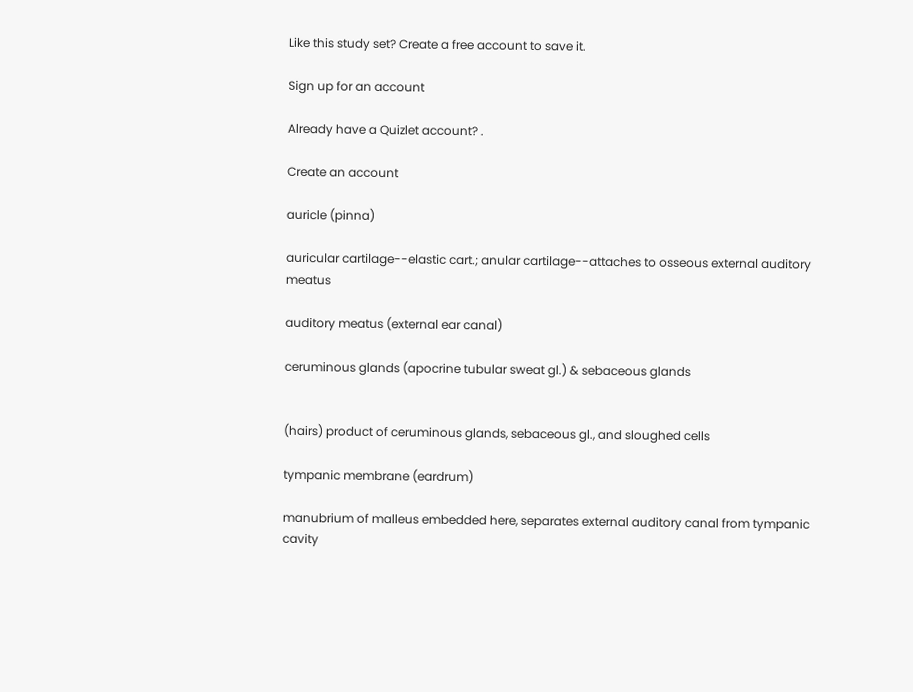Like this study set? Create a free account to save it.

Sign up for an account

Already have a Quizlet account? .

Create an account

auricle (pinna)

auricular cartilage--elastic cart.; anular cartilage--attaches to osseous external auditory meatus

auditory meatus (external ear canal)

ceruminous glands (apocrine tubular sweat gl.) & sebaceous glands


(hairs) product of ceruminous glands, sebaceous gl., and sloughed cells

tympanic membrane (eardrum)

manubrium of malleus embedded here, separates external auditory canal from tympanic cavity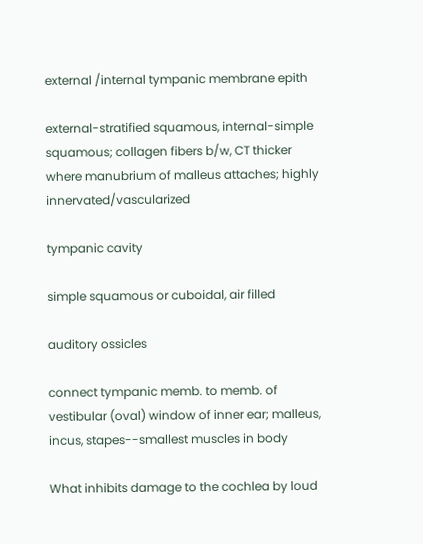external /internal tympanic membrane epith

external-stratified squamous, internal-simple squamous; collagen fibers b/w, CT thicker where manubrium of malleus attaches; highly innervated/vascularized

tympanic cavity

simple squamous or cuboidal, air filled

auditory ossicles

connect tympanic memb. to memb. of vestibular (oval) window of inner ear; malleus, incus, stapes--smallest muscles in body

What inhibits damage to the cochlea by loud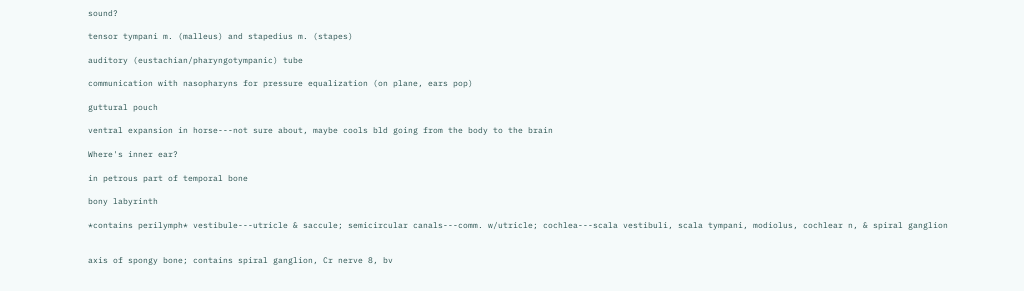sound?

tensor tympani m. (malleus) and stapedius m. (stapes)

auditory (eustachian/pharyngotympanic) tube

communication with nasopharyns for pressure equalization (on plane, ears pop)

guttural pouch

ventral expansion in horse---not sure about, maybe cools bld going from the body to the brain

Where's inner ear?

in petrous part of temporal bone

bony labyrinth

*contains perilymph* vestibule---utricle & saccule; semicircular canals---comm. w/utricle; cochlea---scala vestibuli, scala tympani, modiolus, cochlear n, & spiral ganglion


axis of spongy bone; contains spiral ganglion, Cr nerve 8, bv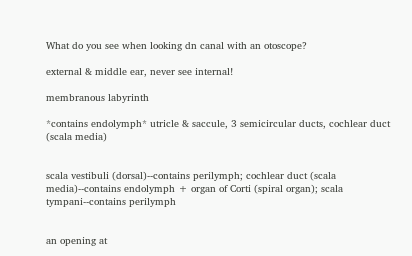What do you see when looking dn canal with an otoscope?

external & middle ear, never see internal!

membranous labyrinth

*contains endolymph* utricle & saccule, 3 semicircular ducts, cochlear duct (scala media)


scala vestibuli (dorsal)--contains perilymph; cochlear duct (scala media)--contains endolymph + organ of Corti (spiral organ); scala tympani--contains perilymph


an opening at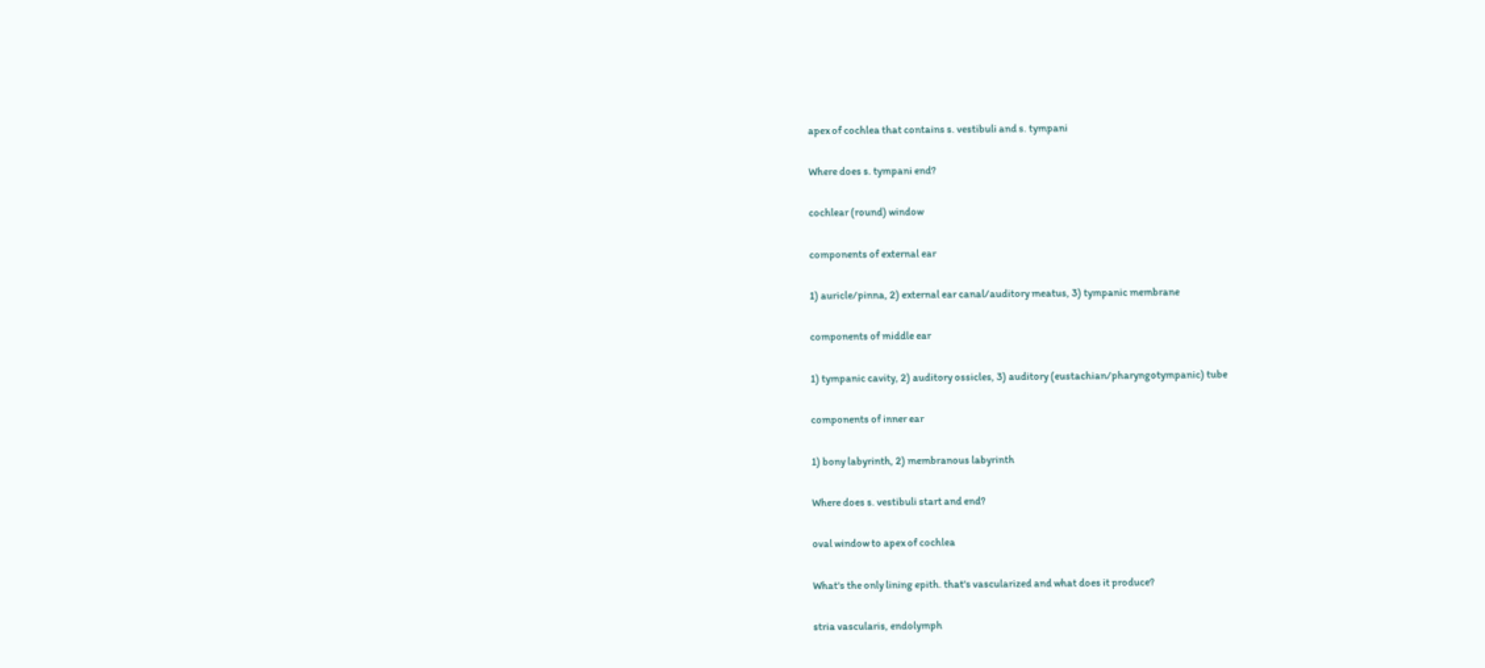apex of cochlea that contains s. vestibuli and s. tympani

Where does s. tympani end?

cochlear (round) window

components of external ear

1) auricle/pinna, 2) external ear canal/auditory meatus, 3) tympanic membrane

components of middle ear

1) tympanic cavity, 2) auditory ossicles, 3) auditory (eustachian/pharyngotympanic) tube

components of inner ear

1) bony labyrinth, 2) membranous labyrinth

Where does s. vestibuli start and end?

oval window to apex of cochlea

What's the only lining epith. that's vascularized and what does it produce?

stria vascularis, endolymph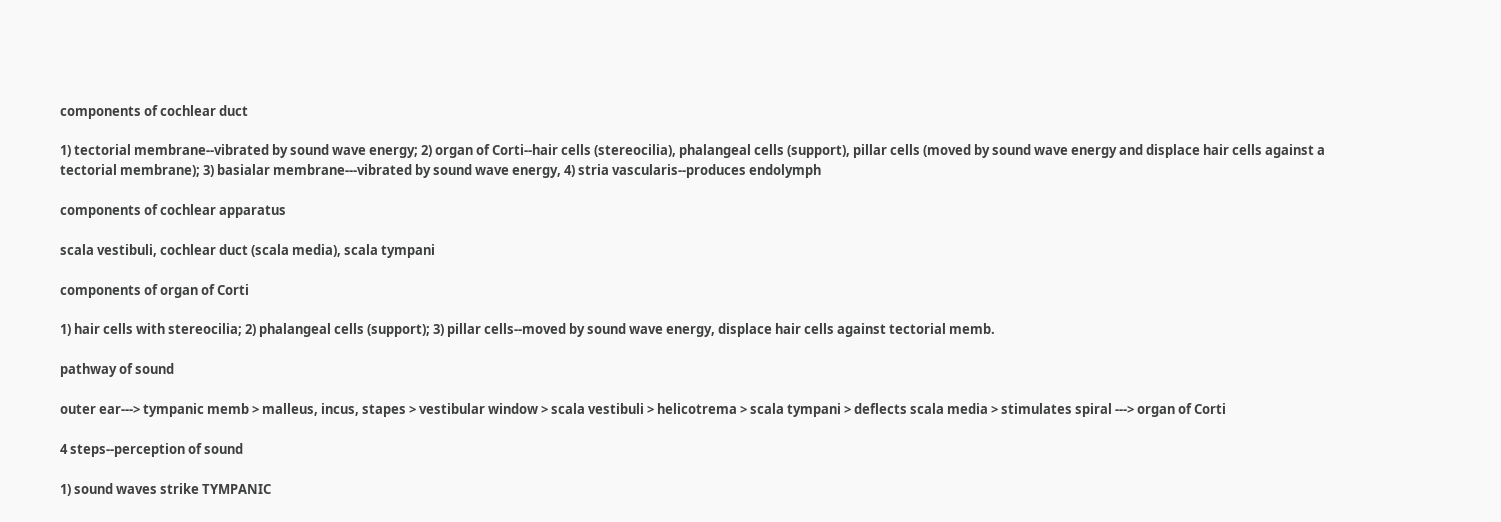components of cochlear duct

1) tectorial membrane--vibrated by sound wave energy; 2) organ of Corti--hair cells (stereocilia), phalangeal cells (support), pillar cells (moved by sound wave energy and displace hair cells against a tectorial membrane); 3) basialar membrane---vibrated by sound wave energy, 4) stria vascularis--produces endolymph

components of cochlear apparatus

scala vestibuli, cochlear duct (scala media), scala tympani

components of organ of Corti

1) hair cells with stereocilia; 2) phalangeal cells (support); 3) pillar cells--moved by sound wave energy, displace hair cells against tectorial memb.

pathway of sound

outer ear---> tympanic memb > malleus, incus, stapes > vestibular window > scala vestibuli > helicotrema > scala tympani > deflects scala media > stimulates spiral ---> organ of Corti

4 steps--perception of sound

1) sound waves strike TYMPANIC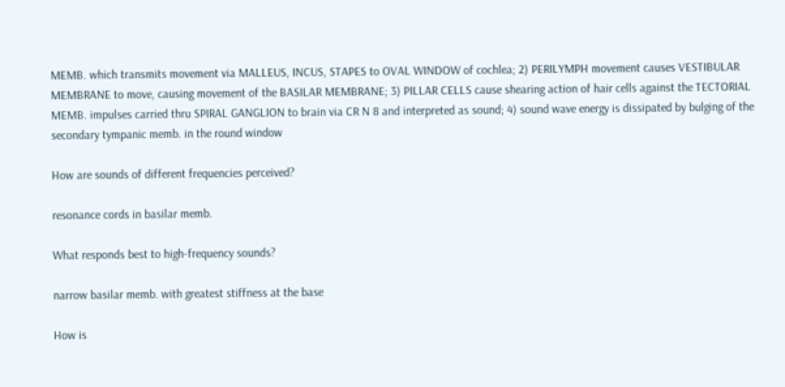MEMB. which transmits movement via MALLEUS, INCUS, STAPES to OVAL WINDOW of cochlea; 2) PERILYMPH movement causes VESTIBULAR MEMBRANE to move, causing movement of the BASILAR MEMBRANE; 3) PILLAR CELLS cause shearing action of hair cells against the TECTORIAL MEMB. impulses carried thru SPIRAL GANGLION to brain via CR N 8 and interpreted as sound; 4) sound wave energy is dissipated by bulging of the secondary tympanic memb. in the round window

How are sounds of different frequencies perceived?

resonance cords in basilar memb.

What responds best to high-frequency sounds?

narrow basilar memb. with greatest stiffness at the base

How is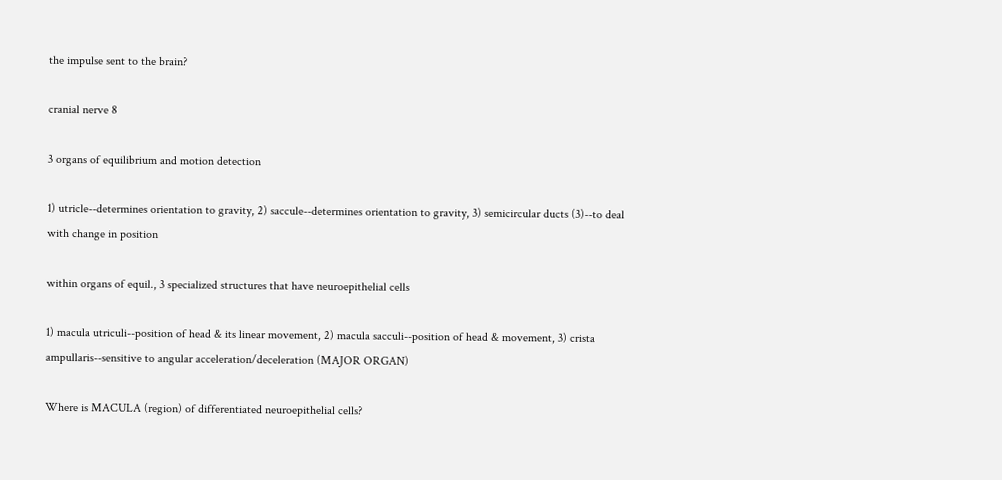the impulse sent to the brain?

cranial nerve 8

3 organs of equilibrium and motion detection

1) utricle--determines orientation to gravity, 2) saccule--determines orientation to gravity, 3) semicircular ducts (3)--to deal with change in position

within organs of equil., 3 specialized structures that have neuroepithelial cells

1) macula utriculi--position of head & its linear movement, 2) macula sacculi--position of head & movement, 3) crista ampullaris--sensitive to angular acceleration/deceleration (MAJOR ORGAN)

Where is MACULA (region) of differentiated neuroepithelial cells?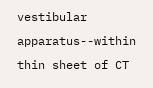vestibular apparatus--within thin sheet of CT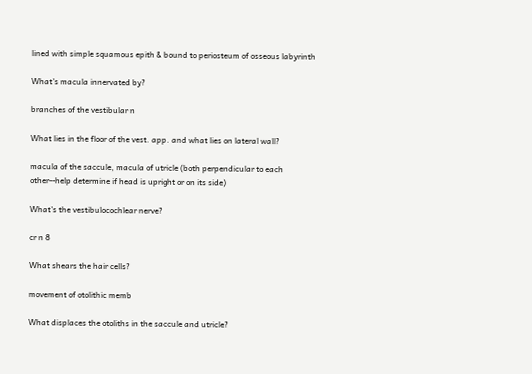lined with simple squamous epith & bound to periosteum of osseous labyrinth

What's macula innervated by?

branches of the vestibular n

What lies in the floor of the vest. app. and what lies on lateral wall?

macula of the saccule, macula of utricle (both perpendicular to each other--help determine if head is upright or on its side)

What's the vestibulocochlear nerve?

cr n 8

What shears the hair cells?

movement of otolithic memb

What displaces the otoliths in the saccule and utricle?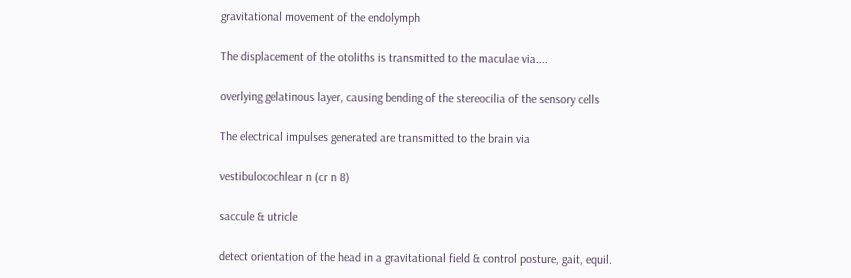gravitational movement of the endolymph

The displacement of the otoliths is transmitted to the maculae via....

overlying gelatinous layer, causing bending of the stereocilia of the sensory cells

The electrical impulses generated are transmitted to the brain via

vestibulocochlear n (cr n 8)

saccule & utricle

detect orientation of the head in a gravitational field & control posture, gait, equil.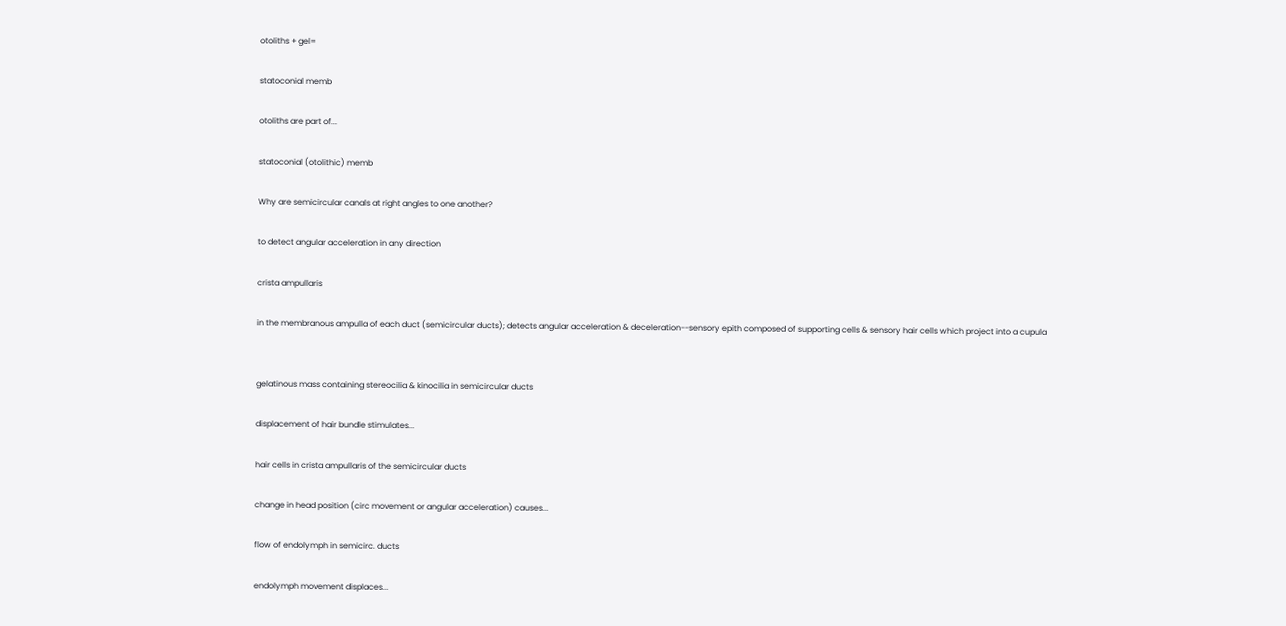otoliths + gel=

statoconial memb

otoliths are part of...

statoconial (otolithic) memb

Why are semicircular canals at right angles to one another?

to detect angular acceleration in any direction

crista ampullaris

in the membranous ampulla of each duct (semicircular ducts); detects angular acceleration & deceleration--sensory epith composed of supporting cells & sensory hair cells which project into a cupula


gelatinous mass containing stereocilia & kinocilia in semicircular ducts

displacement of hair bundle stimulates...

hair cells in crista ampullaris of the semicircular ducts

change in head position (circ movement or angular acceleration) causes...

flow of endolymph in semicirc. ducts

endolymph movement displaces...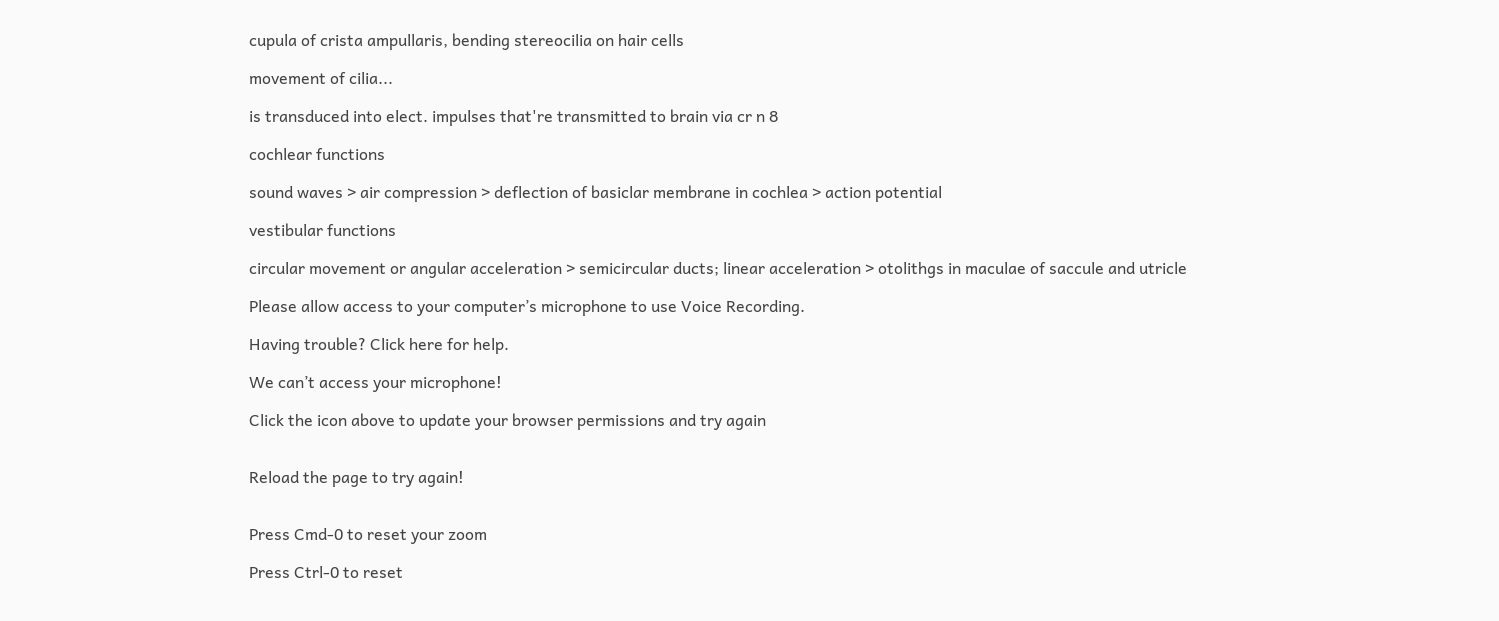cupula of crista ampullaris, bending stereocilia on hair cells

movement of cilia...

is transduced into elect. impulses that're transmitted to brain via cr n 8

cochlear functions

sound waves > air compression > deflection of basiclar membrane in cochlea > action potential

vestibular functions

circular movement or angular acceleration > semicircular ducts; linear acceleration > otolithgs in maculae of saccule and utricle

Please allow access to your computer’s microphone to use Voice Recording.

Having trouble? Click here for help.

We can’t access your microphone!

Click the icon above to update your browser permissions and try again


Reload the page to try again!


Press Cmd-0 to reset your zoom

Press Ctrl-0 to reset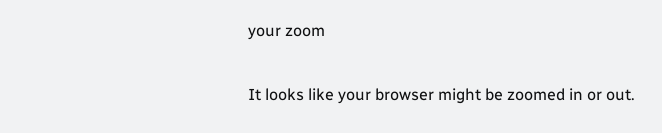your zoom

It looks like your browser might be zoomed in or out.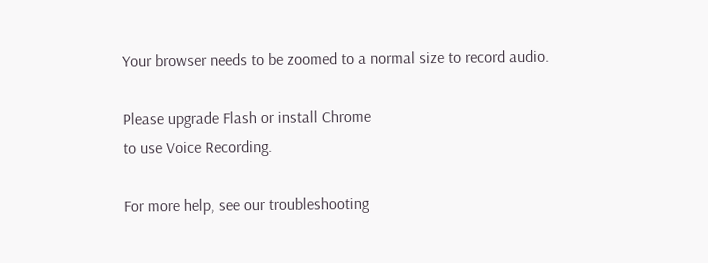Your browser needs to be zoomed to a normal size to record audio.

Please upgrade Flash or install Chrome
to use Voice Recording.

For more help, see our troubleshooting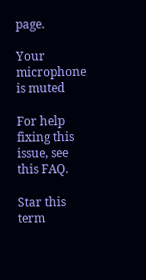page.

Your microphone is muted

For help fixing this issue, see this FAQ.

Star this term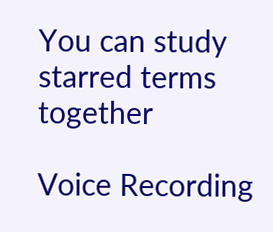You can study starred terms together

Voice Recording